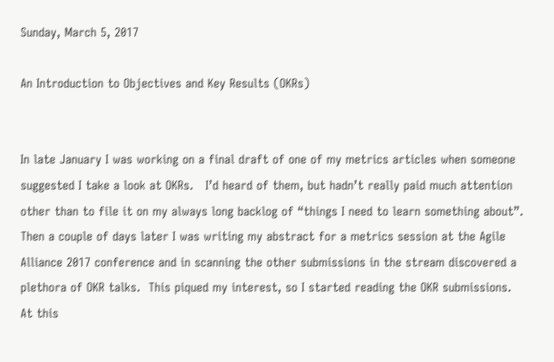Sunday, March 5, 2017

An Introduction to Objectives and Key Results (OKRs)


In late January I was working on a final draft of one of my metrics articles when someone suggested I take a look at OKRs.   I’d heard of them, but hadn’t really paid much attention other than to file it on my always long backlog of “things I need to learn something about”.  Then a couple of days later I was writing my abstract for a metrics session at the Agile Alliance 2017 conference and in scanning the other submissions in the stream discovered a plethora of OKR talks.  This piqued my interest, so I started reading the OKR submissions.   At this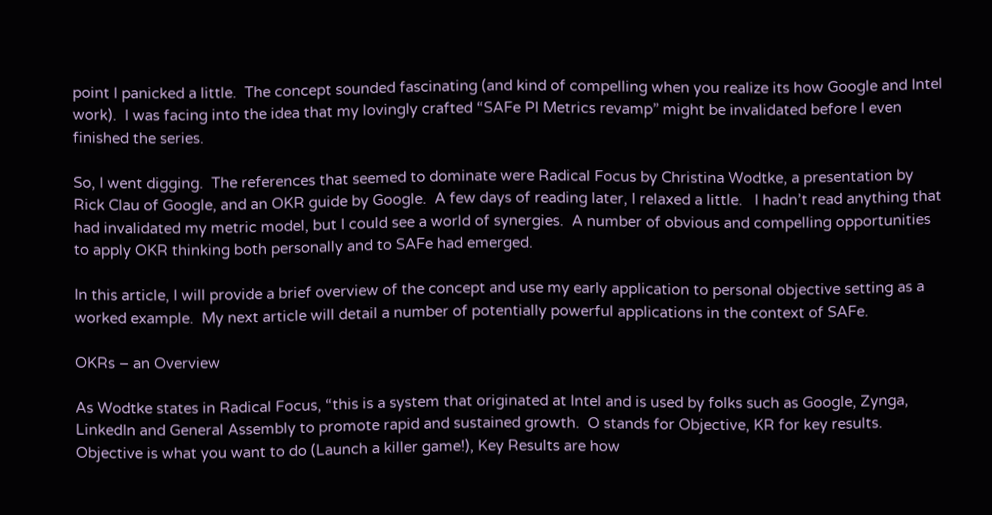point I panicked a little.  The concept sounded fascinating (and kind of compelling when you realize its how Google and Intel work).  I was facing into the idea that my lovingly crafted “SAFe PI Metrics revamp” might be invalidated before I even finished the series.

So, I went digging.  The references that seemed to dominate were Radical Focus by Christina Wodtke, a presentation by Rick Clau of Google, and an OKR guide by Google.  A few days of reading later, I relaxed a little.   I hadn’t read anything that had invalidated my metric model, but I could see a world of synergies.  A number of obvious and compelling opportunities to apply OKR thinking both personally and to SAFe had emerged.

In this article, I will provide a brief overview of the concept and use my early application to personal objective setting as a worked example.  My next article will detail a number of potentially powerful applications in the context of SAFe.

OKRs – an Overview

As Wodtke states in Radical Focus, “this is a system that originated at Intel and is used by folks such as Google, Zynga, LinkedIn and General Assembly to promote rapid and sustained growth.  O stands for Objective, KR for key results.  Objective is what you want to do (Launch a killer game!), Key Results are how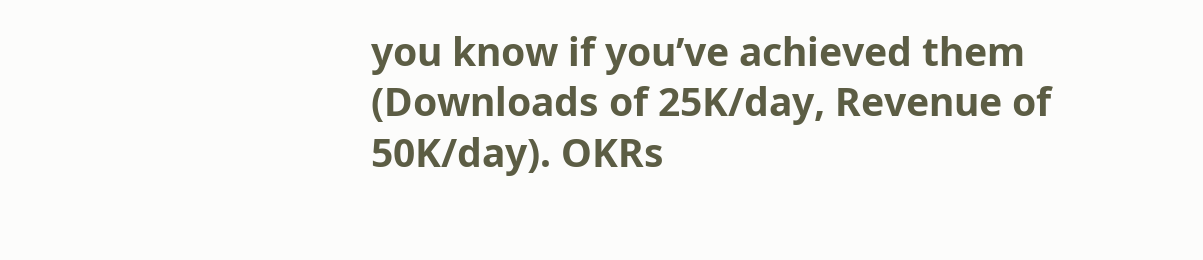you know if you’ve achieved them (Downloads of 25K/day, Revenue of 50K/day). OKRs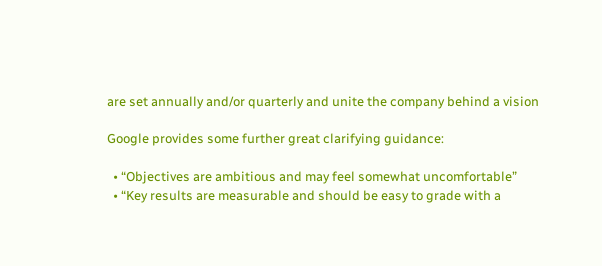are set annually and/or quarterly and unite the company behind a vision

Google provides some further great clarifying guidance:

  • “Objectives are ambitious and may feel somewhat uncomfortable”
  • “Key results are measurable and should be easy to grade with a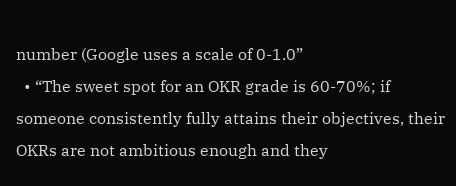number (Google uses a scale of 0-1.0”
  • “The sweet spot for an OKR grade is 60-70%; if someone consistently fully attains their objectives, their OKRs are not ambitious enough and they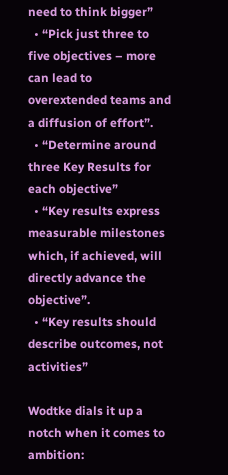need to think bigger”
  • “Pick just three to five objectives – more can lead to overextended teams and a diffusion of effort”.
  • “Determine around three Key Results for each objective”
  • “Key results express measurable milestones which, if achieved, will directly advance the objective”.
  • “Key results should describe outcomes, not activities”

Wodtke dials it up a notch when it comes to ambition: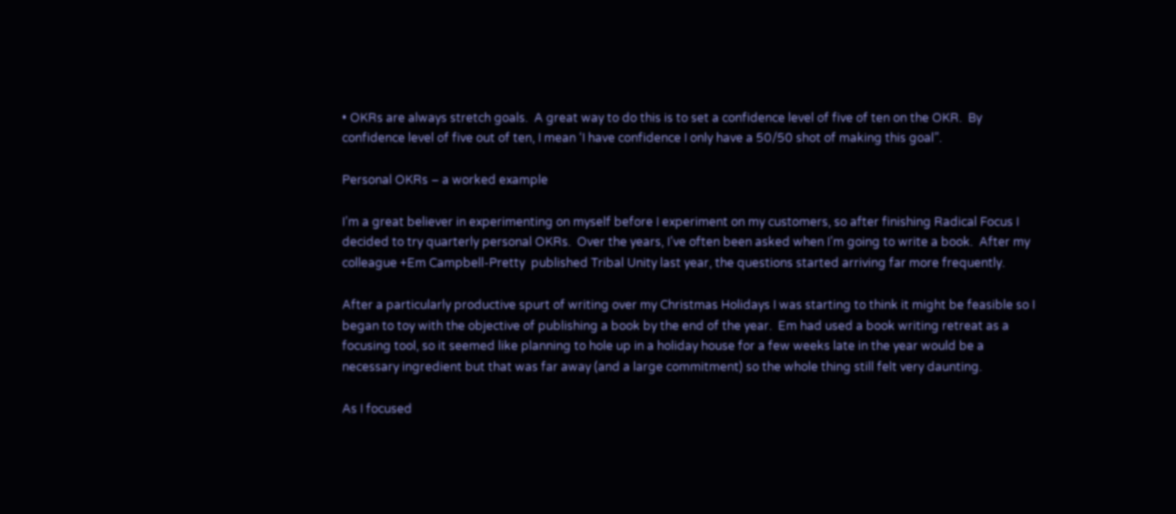• OKRs are always stretch goals.  A great way to do this is to set a confidence level of five of ten on the OKR.  By confidence level of five out of ten, I mean ‘I have confidence I only have a 50/50 shot of making this goal”.

Personal OKRs – a worked example

I’m a great believer in experimenting on myself before I experiment on my customers, so after finishing Radical Focus I decided to try quarterly personal OKRs.  Over the years, I’ve often been asked when I’m going to write a book.  After my colleague +Em Campbell-Pretty  published Tribal Unity last year, the questions started arriving far more frequently.

After a particularly productive spurt of writing over my Christmas Holidays I was starting to think it might be feasible so I began to toy with the objective of publishing a book by the end of the year.  Em had used a book writing retreat as a focusing tool, so it seemed like planning to hole up in a holiday house for a few weeks late in the year would be a necessary ingredient but that was far away (and a large commitment) so the whole thing still felt very daunting.

As I focused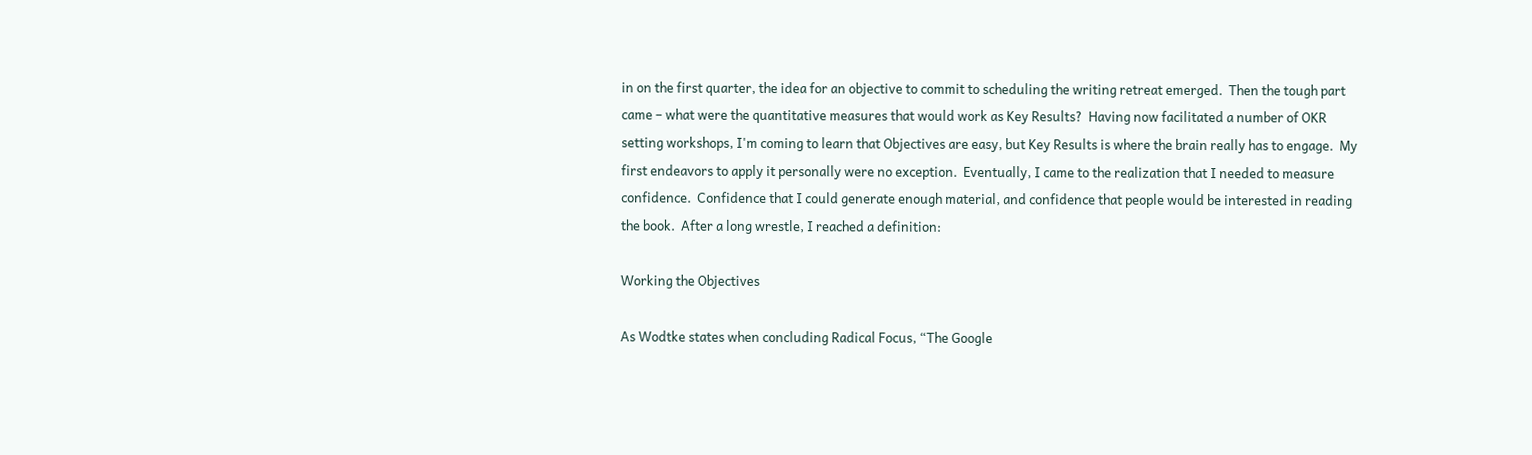in on the first quarter, the idea for an objective to commit to scheduling the writing retreat emerged.  Then the tough part came – what were the quantitative measures that would work as Key Results?  Having now facilitated a number of OKR setting workshops, I'm coming to learn that Objectives are easy, but Key Results is where the brain really has to engage.  My first endeavors to apply it personally were no exception.  Eventually, I came to the realization that I needed to measure confidence.  Confidence that I could generate enough material, and confidence that people would be interested in reading the book.  After a long wrestle, I reached a definition:

Working the Objectives

As Wodtke states when concluding Radical Focus, “The Google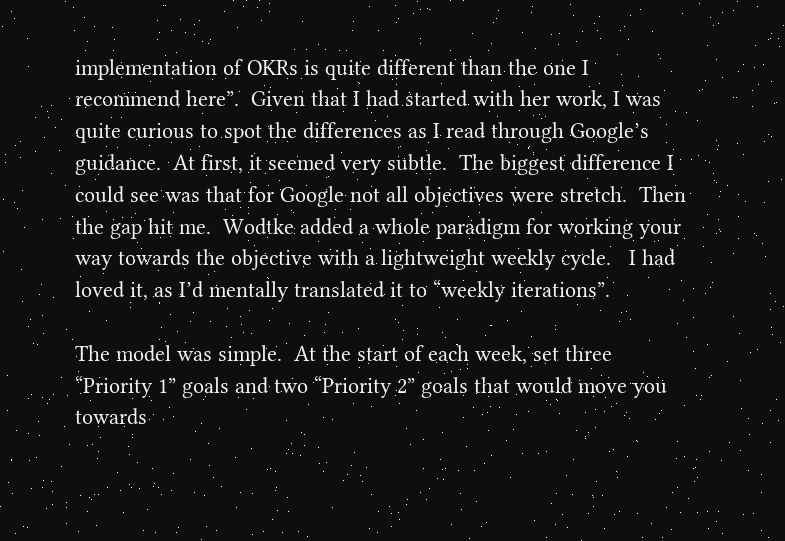implementation of OKRs is quite different than the one I recommend here”.  Given that I had started with her work, I was quite curious to spot the differences as I read through Google’s guidance.  At first, it seemed very subtle.  The biggest difference I could see was that for Google not all objectives were stretch.  Then the gap hit me.  Wodtke added a whole paradigm for working your way towards the objective with a lightweight weekly cycle.   I had loved it, as I’d mentally translated it to “weekly iterations”.

The model was simple.  At the start of each week, set three “Priority 1” goals and two “Priority 2” goals that would move you towards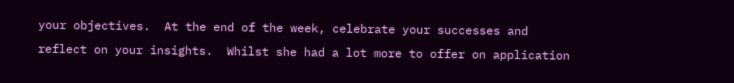your objectives.  At the end of the week, celebrate your successes and reflect on your insights.  Whilst she had a lot more to offer on application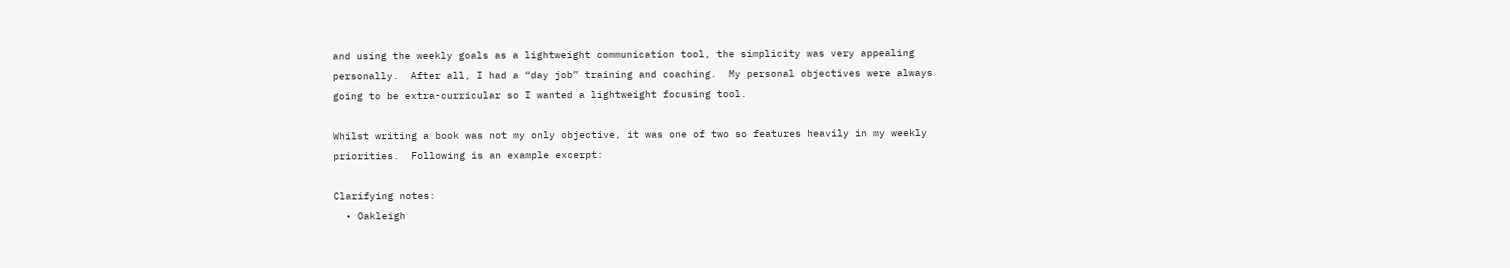and using the weekly goals as a lightweight communication tool, the simplicity was very appealing personally.  After all, I had a “day job” training and coaching.  My personal objectives were always going to be extra-curricular so I wanted a lightweight focusing tool.

Whilst writing a book was not my only objective, it was one of two so features heavily in my weekly priorities.  Following is an example excerpt:

Clarifying notes:
  • Oakleigh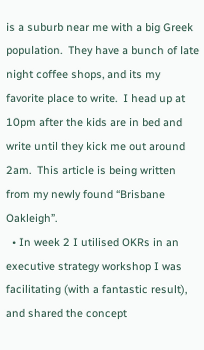is a suburb near me with a big Greek population.  They have a bunch of late night coffee shops, and its my favorite place to write.  I head up at 10pm after the kids are in bed and write until they kick me out around 2am.  This article is being written from my newly found “Brisbane Oakleigh”.
  • In week 2 I utilised OKRs in an executive strategy workshop I was facilitating (with a fantastic result), and shared the concept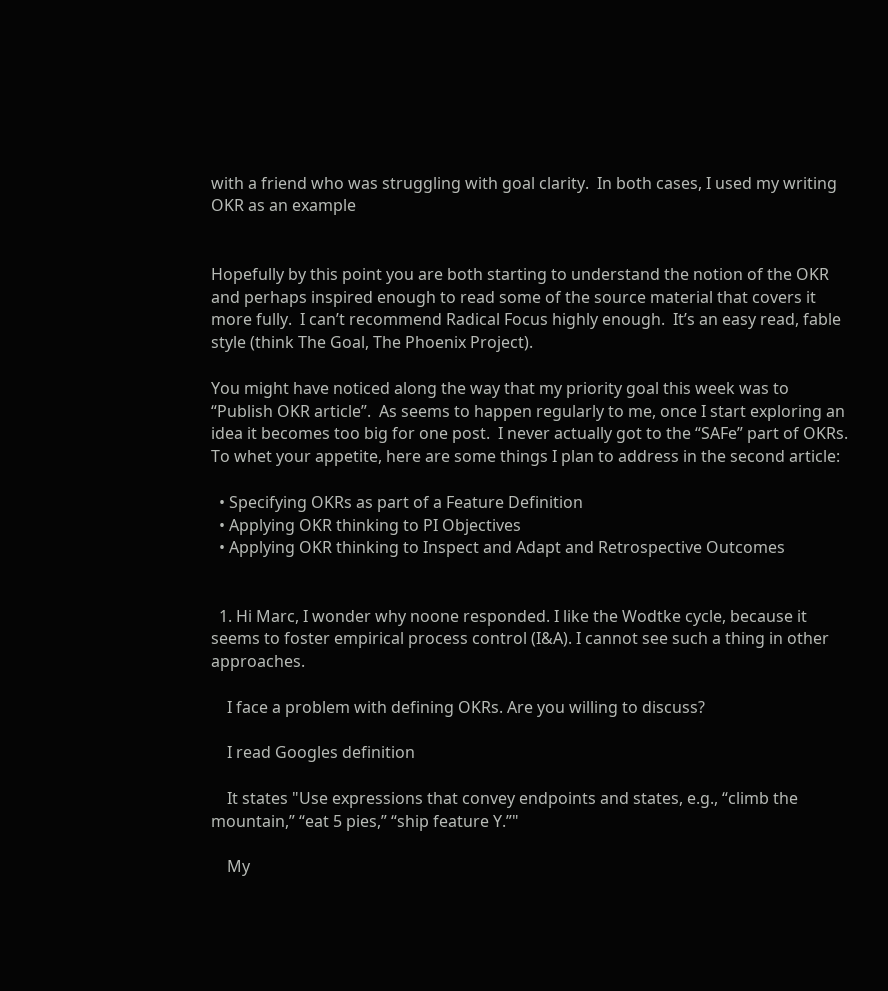with a friend who was struggling with goal clarity.  In both cases, I used my writing OKR as an example


Hopefully by this point you are both starting to understand the notion of the OKR and perhaps inspired enough to read some of the source material that covers it more fully.  I can’t recommend Radical Focus highly enough.  It’s an easy read, fable style (think The Goal, The Phoenix Project).

You might have noticed along the way that my priority goal this week was to “Publish OKR article”.  As seems to happen regularly to me, once I start exploring an idea it becomes too big for one post.  I never actually got to the “SAFe” part of OKRs.  To whet your appetite, here are some things I plan to address in the second article:

  • Specifying OKRs as part of a Feature Definition
  • Applying OKR thinking to PI Objectives
  • Applying OKR thinking to Inspect and Adapt and Retrospective Outcomes


  1. Hi Marc, I wonder why noone responded. I like the Wodtke cycle, because it seems to foster empirical process control (I&A). I cannot see such a thing in other approaches.

    I face a problem with defining OKRs. Are you willing to discuss?

    I read Googles definition

    It states "Use expressions that convey endpoints and states, e.g., “climb the mountain,” “eat 5 pies,” “ship feature Y.”"

    My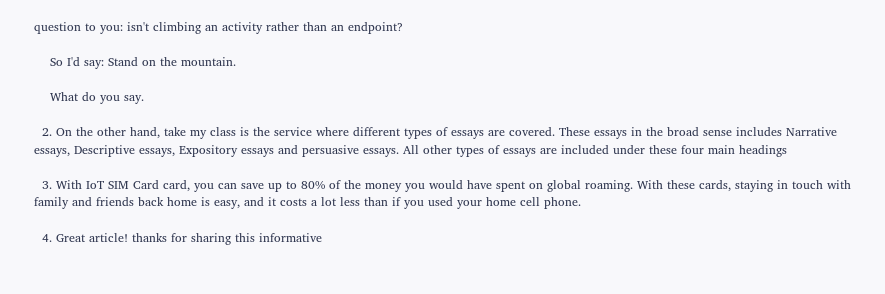question to you: isn't climbing an activity rather than an endpoint?

    So I'd say: Stand on the mountain.

    What do you say.

  2. On the other hand, take my class is the service where different types of essays are covered. These essays in the broad sense includes Narrative essays, Descriptive essays, Expository essays and persuasive essays. All other types of essays are included under these four main headings

  3. With IoT SIM Card card, you can save up to 80% of the money you would have spent on global roaming. With these cards, staying in touch with family and friends back home is easy, and it costs a lot less than if you used your home cell phone.

  4. Great article! thanks for sharing this informative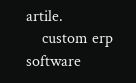artile.
    custom erp software